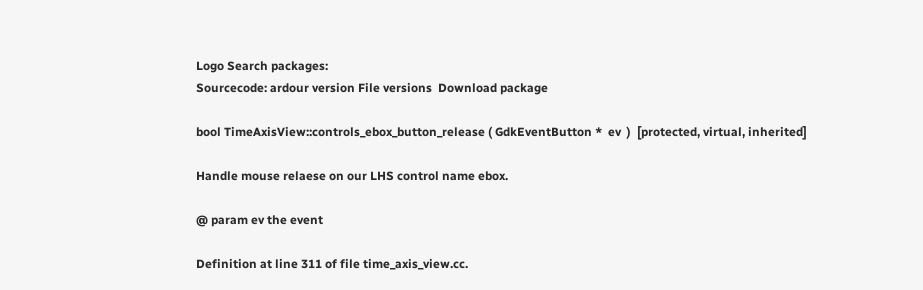Logo Search packages:
Sourcecode: ardour version File versions  Download package

bool TimeAxisView::controls_ebox_button_release ( GdkEventButton *  ev  )  [protected, virtual, inherited]

Handle mouse relaese on our LHS control name ebox.

@ param ev the event

Definition at line 311 of file time_axis_view.cc.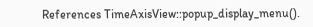References TimeAxisView::popup_display_menu().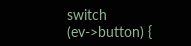switch (ev->button) {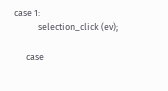case 1:
            selection_click (ev);

      case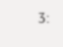3: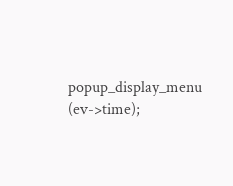popup_display_menu (ev->time);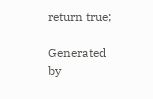return true;

Generated by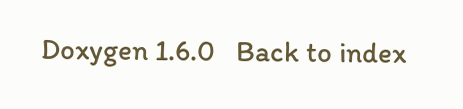Doxygen 1.6.0   Back to index